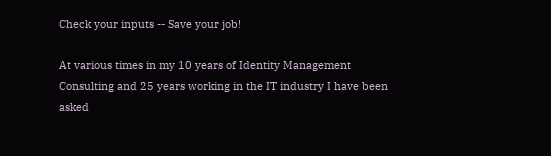Check your inputs -- Save your job!

At various times in my 10 years of Identity Management Consulting and 25 years working in the IT industry I have been asked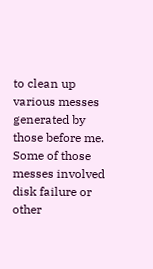to clean up various messes generated by those before me. Some of those messes involved disk failure or other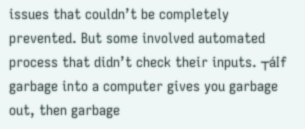issues that couldn’t be completely prevented. But some involved automated process that didn’t check their inputs. ┬áIf garbage into a computer gives you garbage out, then garbage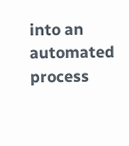into an automated process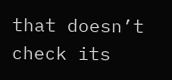that doesn’t check its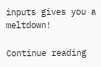inputs gives you a meltdown!

Continue reading